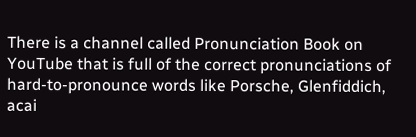There is a channel called Pronunciation Book on YouTube that is full of the correct pronunciations of hard-to-pronounce words like Porsche, Glenfiddich, acai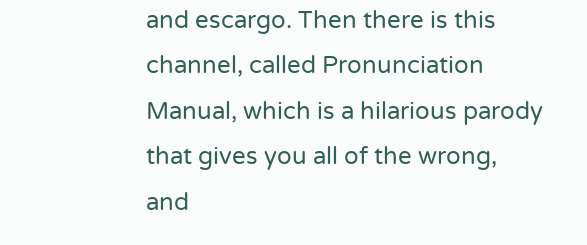and escargo. Then there is this channel, called Pronunciation Manual, which is a hilarious parody that gives you all of the wrong, and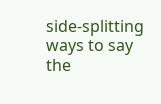side-splitting ways to say the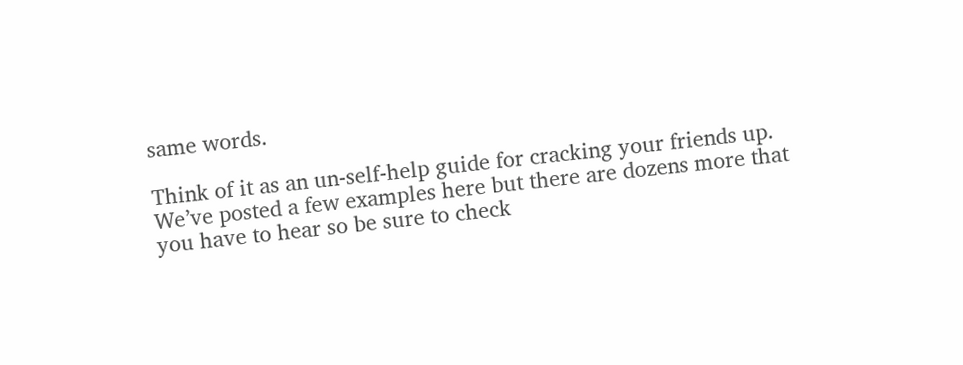same words.

Think of it as an un-self-help guide for cracking your friends up. We’ve posted a few examples here but there are dozens more that you have to hear so be sure to check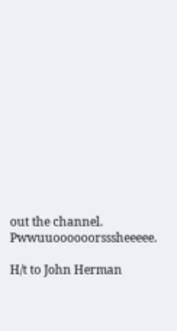out the channel. Pwwuuoooooorsssheeeee.

H/t to John Herman